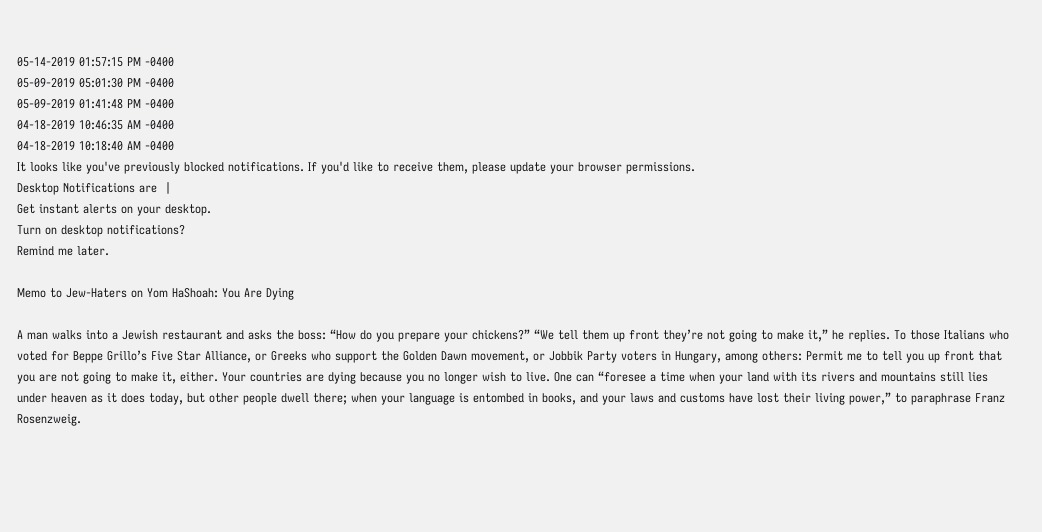05-14-2019 01:57:15 PM -0400
05-09-2019 05:01:30 PM -0400
05-09-2019 01:41:48 PM -0400
04-18-2019 10:46:35 AM -0400
04-18-2019 10:18:40 AM -0400
It looks like you've previously blocked notifications. If you'd like to receive them, please update your browser permissions.
Desktop Notifications are  |
Get instant alerts on your desktop.
Turn on desktop notifications?
Remind me later.

Memo to Jew-Haters on Yom HaShoah: You Are Dying

A man walks into a Jewish restaurant and asks the boss: “How do you prepare your chickens?” “We tell them up front they’re not going to make it,” he replies. To those Italians who voted for Beppe Grillo’s Five Star Alliance, or Greeks who support the Golden Dawn movement, or Jobbik Party voters in Hungary, among others: Permit me to tell you up front that you are not going to make it, either. Your countries are dying because you no longer wish to live. One can “foresee a time when your land with its rivers and mountains still lies under heaven as it does today, but other people dwell there; when your language is entombed in books, and your laws and customs have lost their living power,” to paraphrase Franz Rosenzweig.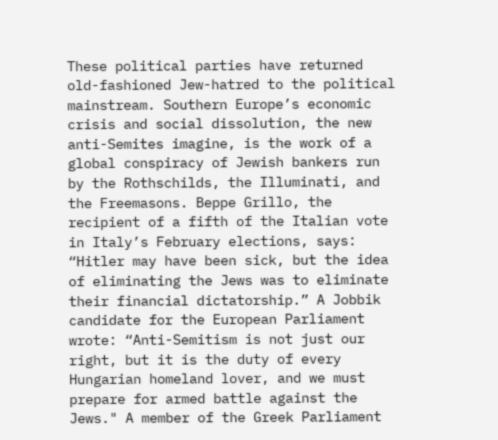These political parties have returned old-fashioned Jew-hatred to the political mainstream. Southern Europe’s economic crisis and social dissolution, the new anti-Semites imagine, is the work of a global conspiracy of Jewish bankers run by the Rothschilds, the Illuminati, and the Freemasons. Beppe Grillo, the recipient of a fifth of the Italian vote in Italy’s February elections, says: “Hitler may have been sick, but the idea of eliminating the Jews was to eliminate their financial dictatorship.” A Jobbik candidate for the European Parliament wrote: “Anti-Semitism is not just our right, but it is the duty of every Hungarian homeland lover, and we must prepare for armed battle against the Jews." A member of the Greek Parliament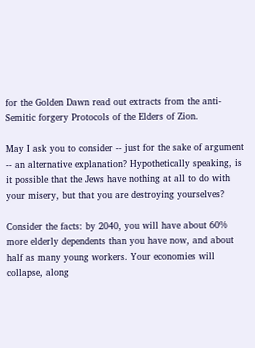for the Golden Dawn read out extracts from the anti-Semitic forgery Protocols of the Elders of Zion.

May I ask you to consider -- just for the sake of argument -- an alternative explanation? Hypothetically speaking, is it possible that the Jews have nothing at all to do with your misery, but that you are destroying yourselves?

Consider the facts: by 2040, you will have about 60% more elderly dependents than you have now, and about half as many young workers. Your economies will collapse, along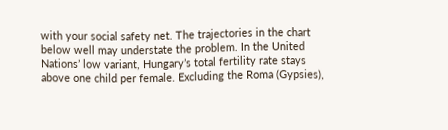with your social safety net. The trajectories in the chart below well may understate the problem. In the United Nations’ low variant, Hungary’s total fertility rate stays above one child per female. Excluding the Roma (Gypsies),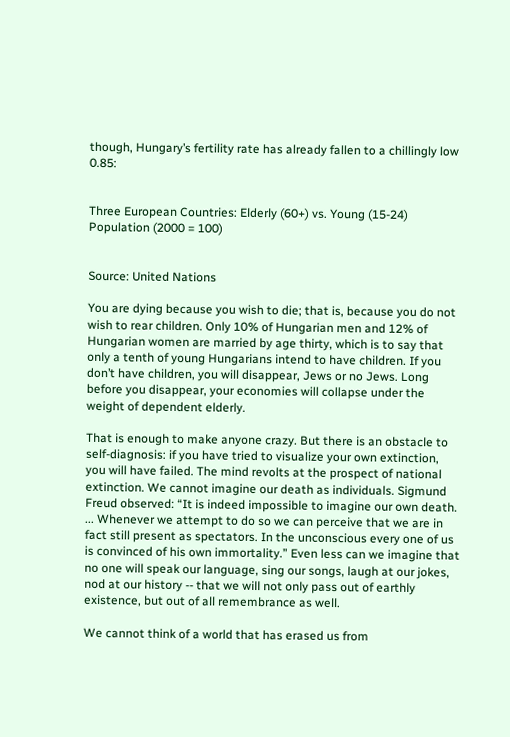though, Hungary’s fertility rate has already fallen to a chillingly low 0.85:


Three European Countries: Elderly (60+) vs. Young (15-24) Population (2000 = 100)


Source: United Nations

You are dying because you wish to die; that is, because you do not wish to rear children. Only 10% of Hungarian men and 12% of Hungarian women are married by age thirty, which is to say that only a tenth of young Hungarians intend to have children. If you don’t have children, you will disappear, Jews or no Jews. Long before you disappear, your economies will collapse under the weight of dependent elderly.

That is enough to make anyone crazy. But there is an obstacle to self-diagnosis: if you have tried to visualize your own extinction, you will have failed. The mind revolts at the prospect of national extinction. We cannot imagine our death as individuals. Sigmund Freud observed: “It is indeed impossible to imagine our own death. ... Whenever we attempt to do so we can perceive that we are in fact still present as spectators. In the unconscious every one of us is convinced of his own immortality.” Even less can we imagine that no one will speak our language, sing our songs, laugh at our jokes, nod at our history -- that we will not only pass out of earthly existence, but out of all remembrance as well.

We cannot think of a world that has erased us from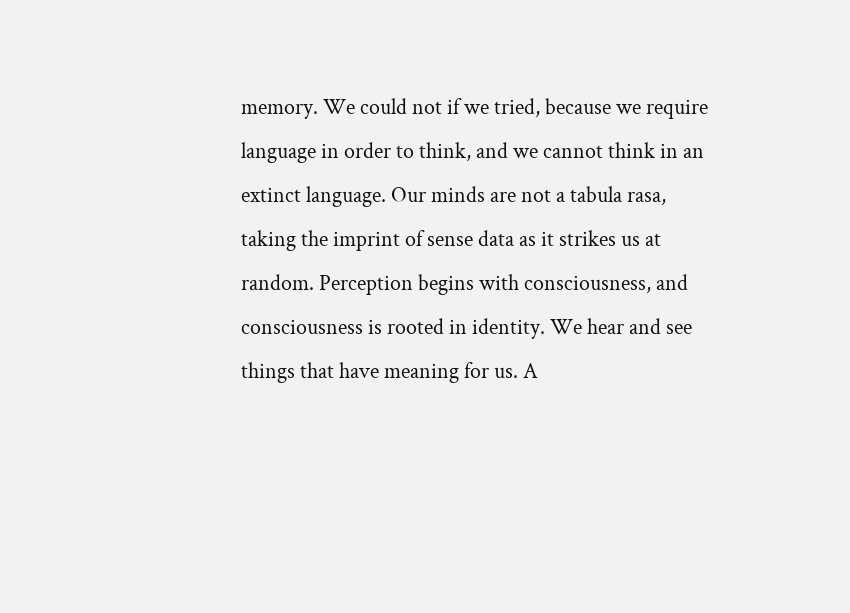memory. We could not if we tried, because we require language in order to think, and we cannot think in an extinct language. Our minds are not a tabula rasa, taking the imprint of sense data as it strikes us at random. Perception begins with consciousness, and consciousness is rooted in identity. We hear and see things that have meaning for us. A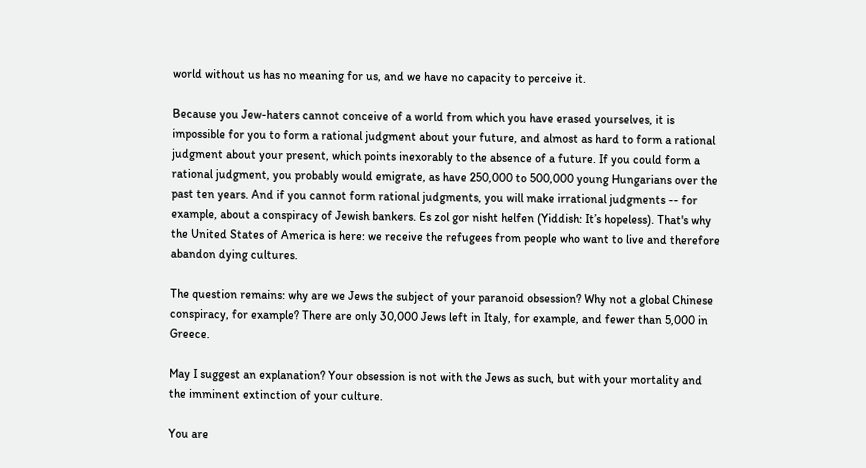world without us has no meaning for us, and we have no capacity to perceive it.

Because you Jew-haters cannot conceive of a world from which you have erased yourselves, it is impossible for you to form a rational judgment about your future, and almost as hard to form a rational judgment about your present, which points inexorably to the absence of a future. If you could form a rational judgment, you probably would emigrate, as have 250,000 to 500,000 young Hungarians over the past ten years. And if you cannot form rational judgments, you will make irrational judgments -- for example, about a conspiracy of Jewish bankers. Es zol gor nisht helfen (Yiddish: It’s hopeless). That's why the United States of America is here: we receive the refugees from people who want to live and therefore abandon dying cultures.

The question remains: why are we Jews the subject of your paranoid obsession? Why not a global Chinese conspiracy, for example? There are only 30,000 Jews left in Italy, for example, and fewer than 5,000 in Greece.

May I suggest an explanation? Your obsession is not with the Jews as such, but with your mortality and the imminent extinction of your culture.

You are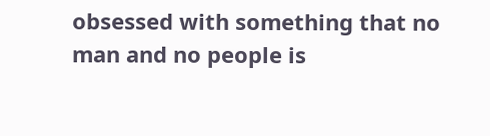obsessed with something that no man and no people is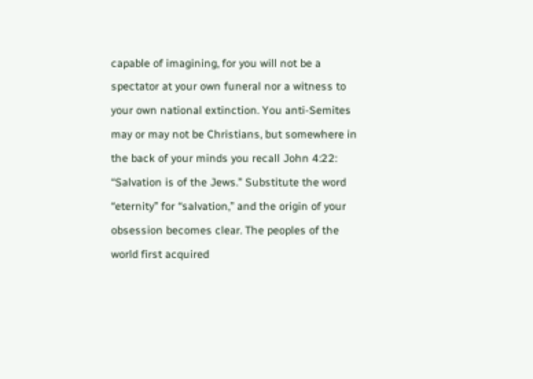capable of imagining, for you will not be a spectator at your own funeral nor a witness to your own national extinction. You anti-Semites may or may not be Christians, but somewhere in the back of your minds you recall John 4:22: “Salvation is of the Jews.” Substitute the word “eternity” for “salvation,” and the origin of your obsession becomes clear. The peoples of the world first acquired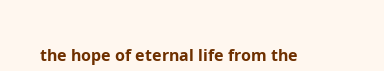the hope of eternal life from the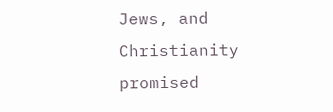Jews, and Christianity promised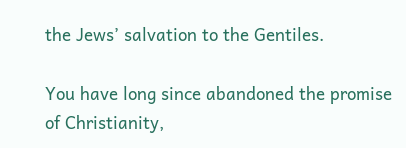the Jews’ salvation to the Gentiles.

You have long since abandoned the promise of Christianity,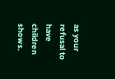as your refusal to have children shows.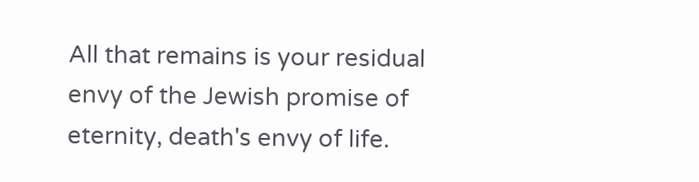All that remains is your residual envy of the Jewish promise of eternity, death's envy of life.